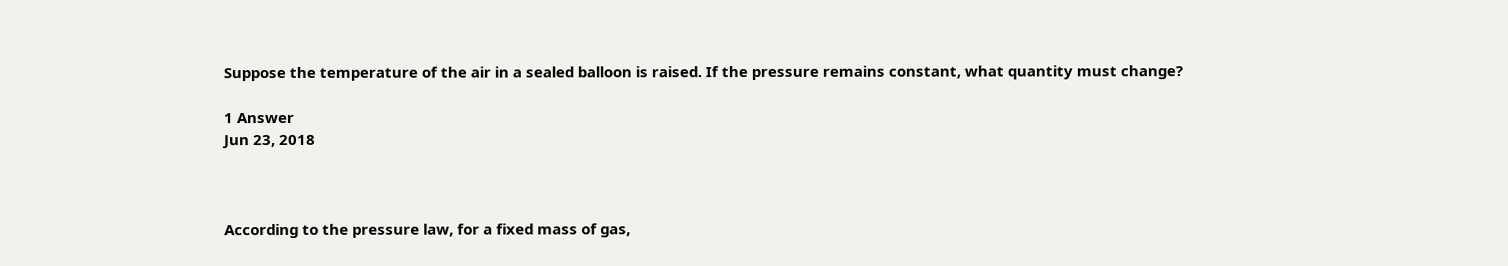Suppose the temperature of the air in a sealed balloon is raised. If the pressure remains constant, what quantity must change?

1 Answer
Jun 23, 2018



According to the pressure law, for a fixed mass of gas,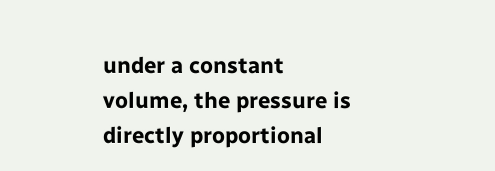under a constant volume, the pressure is directly proportional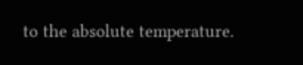to the absolute temperature.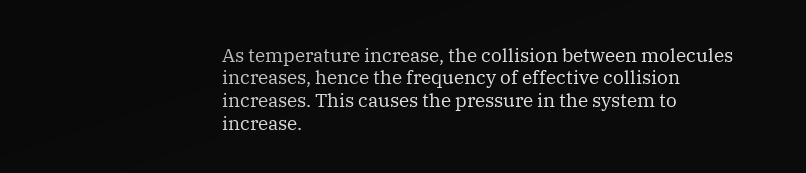As temperature increase, the collision between molecules increases, hence the frequency of effective collision increases. This causes the pressure in the system to increase.